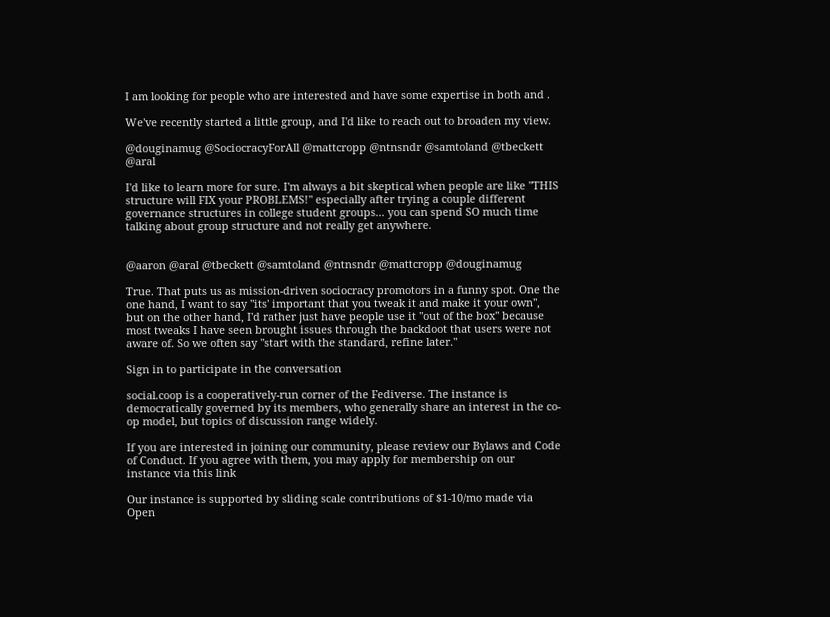I am looking for people who are interested and have some expertise in both and .

We've recently started a little group, and I'd like to reach out to broaden my view.

@douginamug @SociocracyForAll @mattcropp @ntnsndr @samtoland @tbeckett @aral

I'd like to learn more for sure. I'm always a bit skeptical when people are like "THIS structure will FIX your PROBLEMS!" especially after trying a couple different governance structures in college student groups... you can spend SO much time talking about group structure and not really get anywhere.


@aaron @aral @tbeckett @samtoland @ntnsndr @mattcropp @douginamug

True. That puts us as mission-driven sociocracy promotors in a funny spot. One the one hand, I want to say "its' important that you tweak it and make it your own", but on the other hand, I'd rather just have people use it "out of the box" because most tweaks I have seen brought issues through the backdoot that users were not aware of. So we often say "start with the standard, refine later."

Sign in to participate in the conversation

social.coop is a cooperatively-run corner of the Fediverse. The instance is democratically governed by its members, who generally share an interest in the co-op model, but topics of discussion range widely.

If you are interested in joining our community, please review our Bylaws and Code of Conduct. If you agree with them, you may apply for membership on our instance via this link

Our instance is supported by sliding scale contributions of $1-10/mo made via Open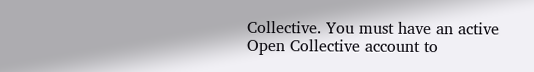Collective. You must have an active Open Collective account to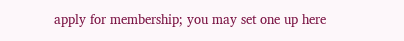apply for membership; you may set one up here